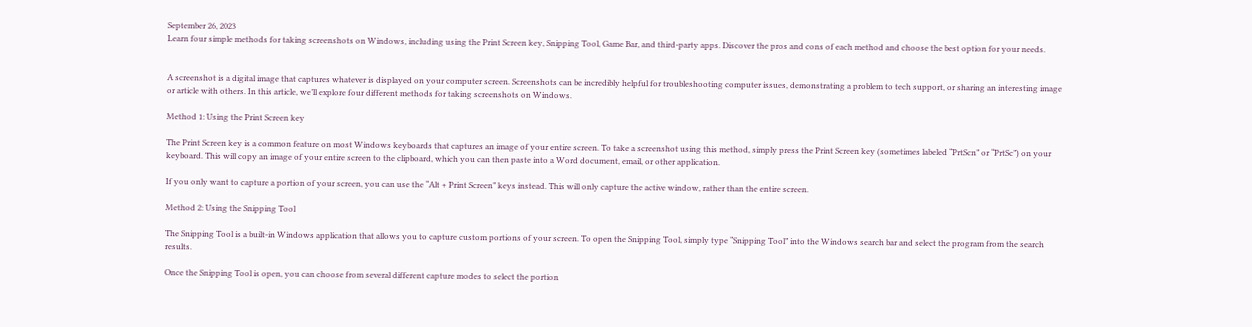September 26, 2023
Learn four simple methods for taking screenshots on Windows, including using the Print Screen key, Snipping Tool, Game Bar, and third-party apps. Discover the pros and cons of each method and choose the best option for your needs.


A screenshot is a digital image that captures whatever is displayed on your computer screen. Screenshots can be incredibly helpful for troubleshooting computer issues, demonstrating a problem to tech support, or sharing an interesting image or article with others. In this article, we’ll explore four different methods for taking screenshots on Windows.

Method 1: Using the Print Screen key

The Print Screen key is a common feature on most Windows keyboards that captures an image of your entire screen. To take a screenshot using this method, simply press the Print Screen key (sometimes labeled “PrtScn” or “PrtSc”) on your keyboard. This will copy an image of your entire screen to the clipboard, which you can then paste into a Word document, email, or other application.

If you only want to capture a portion of your screen, you can use the “Alt + Print Screen” keys instead. This will only capture the active window, rather than the entire screen.

Method 2: Using the Snipping Tool

The Snipping Tool is a built-in Windows application that allows you to capture custom portions of your screen. To open the Snipping Tool, simply type “Snipping Tool” into the Windows search bar and select the program from the search results.

Once the Snipping Tool is open, you can choose from several different capture modes to select the portion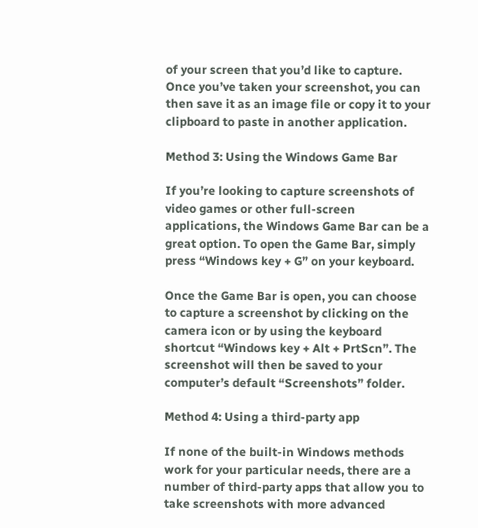of your screen that you’d like to capture. Once you’ve taken your screenshot, you can then save it as an image file or copy it to your clipboard to paste in another application.

Method 3: Using the Windows Game Bar

If you’re looking to capture screenshots of video games or other full-screen applications, the Windows Game Bar can be a great option. To open the Game Bar, simply press “Windows key + G” on your keyboard.

Once the Game Bar is open, you can choose to capture a screenshot by clicking on the camera icon or by using the keyboard shortcut “Windows key + Alt + PrtScn”. The screenshot will then be saved to your computer’s default “Screenshots” folder.

Method 4: Using a third-party app

If none of the built-in Windows methods work for your particular needs, there are a number of third-party apps that allow you to take screenshots with more advanced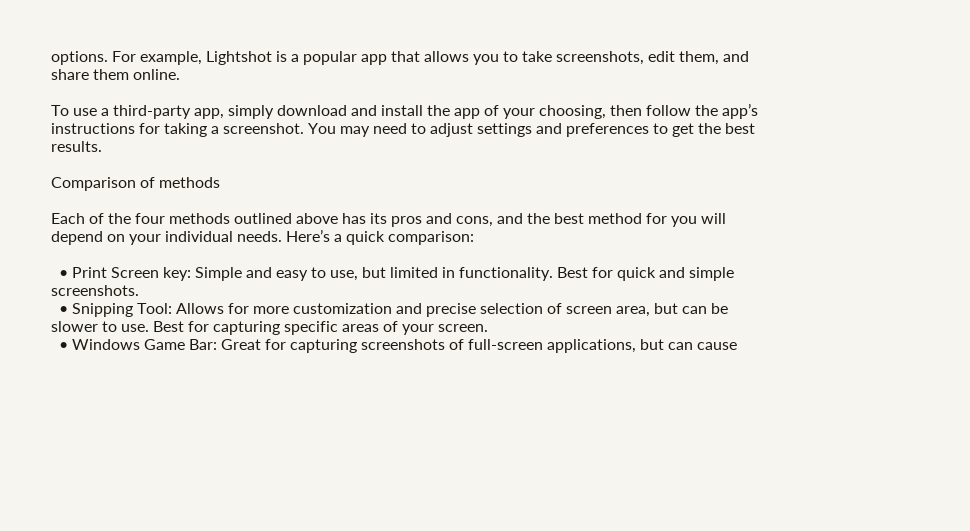options. For example, Lightshot is a popular app that allows you to take screenshots, edit them, and share them online.

To use a third-party app, simply download and install the app of your choosing, then follow the app’s instructions for taking a screenshot. You may need to adjust settings and preferences to get the best results.

Comparison of methods

Each of the four methods outlined above has its pros and cons, and the best method for you will depend on your individual needs. Here’s a quick comparison:

  • Print Screen key: Simple and easy to use, but limited in functionality. Best for quick and simple screenshots.
  • Snipping Tool: Allows for more customization and precise selection of screen area, but can be slower to use. Best for capturing specific areas of your screen.
  • Windows Game Bar: Great for capturing screenshots of full-screen applications, but can cause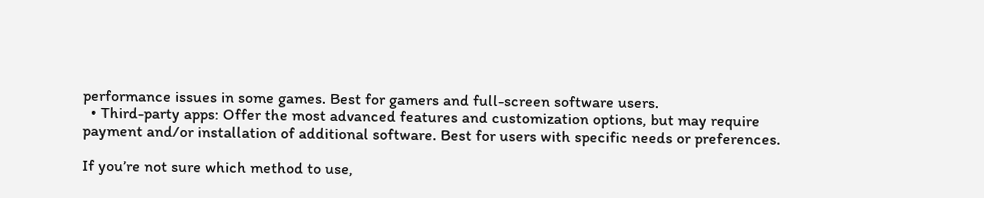performance issues in some games. Best for gamers and full-screen software users.
  • Third-party apps: Offer the most advanced features and customization options, but may require payment and/or installation of additional software. Best for users with specific needs or preferences.

If you’re not sure which method to use,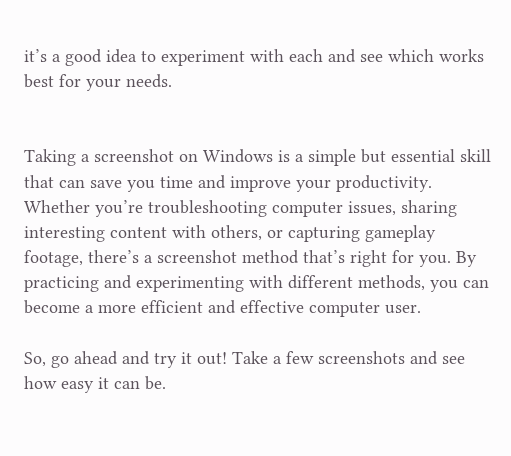it’s a good idea to experiment with each and see which works best for your needs.


Taking a screenshot on Windows is a simple but essential skill that can save you time and improve your productivity. Whether you’re troubleshooting computer issues, sharing interesting content with others, or capturing gameplay footage, there’s a screenshot method that’s right for you. By practicing and experimenting with different methods, you can become a more efficient and effective computer user.

So, go ahead and try it out! Take a few screenshots and see how easy it can be.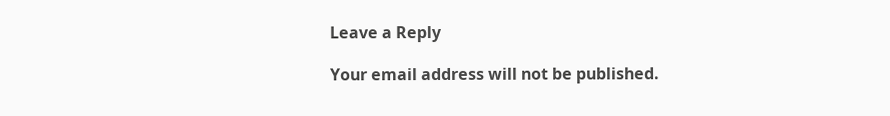Leave a Reply

Your email address will not be published.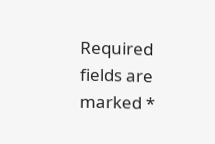Required fields are marked *